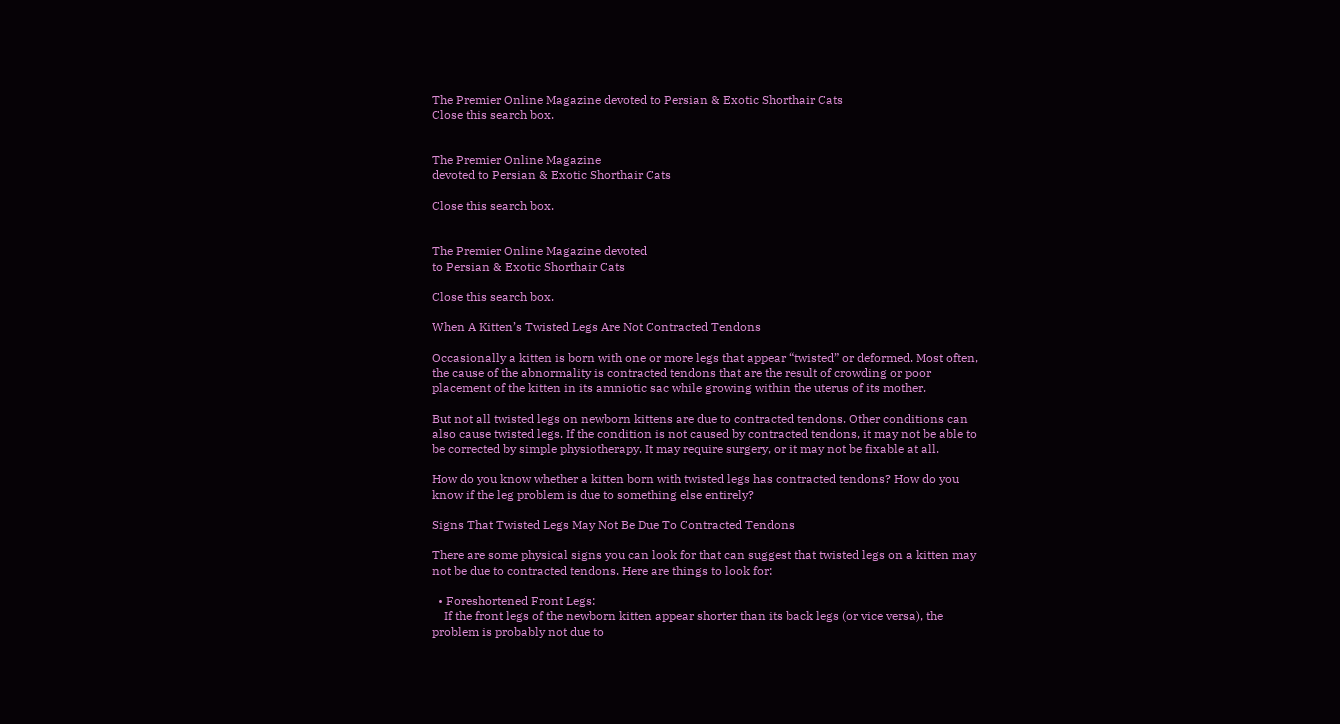The Premier Online Magazine devoted to Persian & Exotic Shorthair Cats
Close this search box.


The Premier Online Magazine
devoted to Persian & Exotic Shorthair Cats

Close this search box.


The Premier Online Magazine devoted
to Persian & Exotic Shorthair Cats

Close this search box.

When A Kitten’s Twisted Legs Are Not Contracted Tendons

Occasionally a kitten is born with one or more legs that appear “twisted” or deformed. Most often, the cause of the abnormality is contracted tendons that are the result of crowding or poor placement of the kitten in its amniotic sac while growing within the uterus of its mother.

But not all twisted legs on newborn kittens are due to contracted tendons. Other conditions can also cause twisted legs. If the condition is not caused by contracted tendons, it may not be able to be corrected by simple physiotherapy. It may require surgery, or it may not be fixable at all.

How do you know whether a kitten born with twisted legs has contracted tendons? How do you know if the leg problem is due to something else entirely?

Signs That Twisted Legs May Not Be Due To Contracted Tendons

There are some physical signs you can look for that can suggest that twisted legs on a kitten may not be due to contracted tendons. Here are things to look for:

  • Foreshortened Front Legs:
    If the front legs of the newborn kitten appear shorter than its back legs (or vice versa), the problem is probably not due to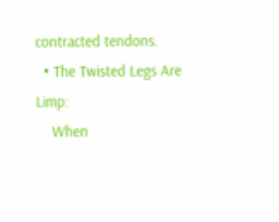contracted tendons.
  • The Twisted Legs Are Limp:
    When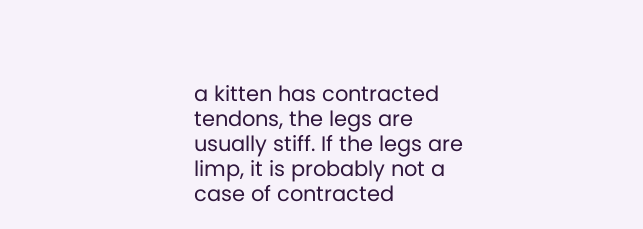a kitten has contracted tendons, the legs are usually stiff. If the legs are limp, it is probably not a case of contracted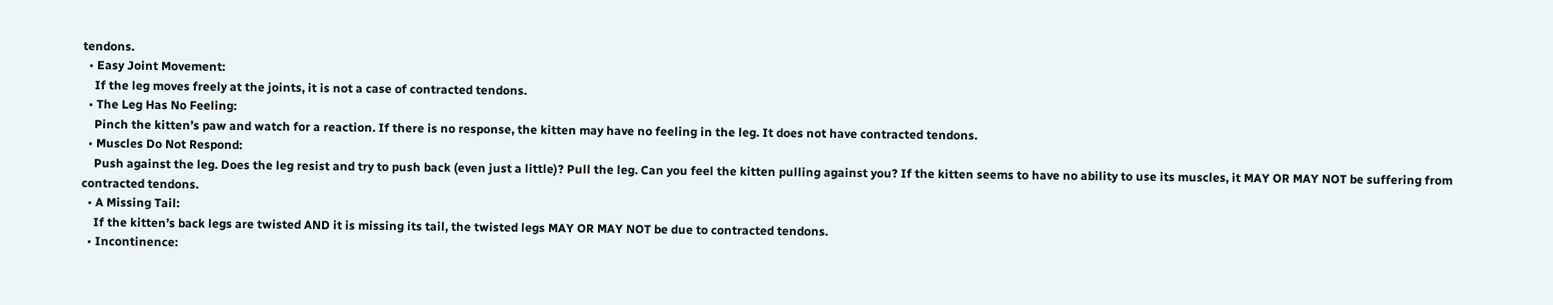tendons.
  • Easy Joint Movement:
    If the leg moves freely at the joints, it is not a case of contracted tendons.
  • The Leg Has No Feeling:
    Pinch the kitten’s paw and watch for a reaction. If there is no response, the kitten may have no feeling in the leg. It does not have contracted tendons.
  • Muscles Do Not Respond:
    Push against the leg. Does the leg resist and try to push back (even just a little)? Pull the leg. Can you feel the kitten pulling against you? If the kitten seems to have no ability to use its muscles, it MAY OR MAY NOT be suffering from contracted tendons.
  • A Missing Tail:
    If the kitten’s back legs are twisted AND it is missing its tail, the twisted legs MAY OR MAY NOT be due to contracted tendons.
  • Incontinence: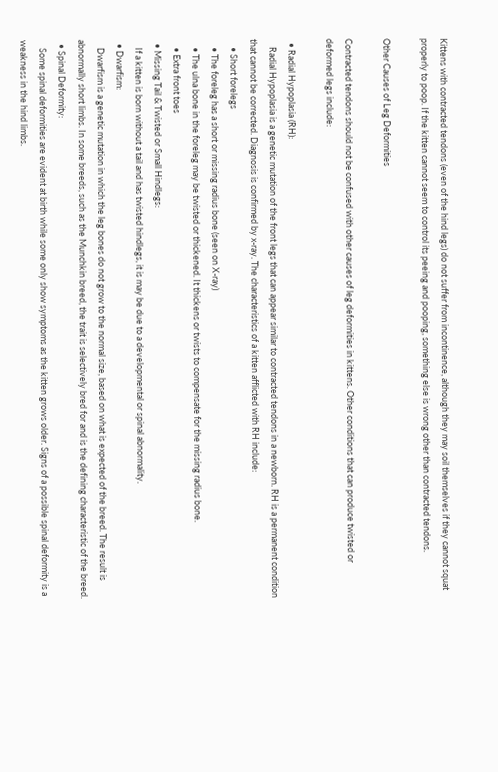Kittens with contracted tendons (even of the hind legs) do not suffer from incontinence, although they may soil themselves if they cannot squat properly to poop. If the kitten cannot seem to control its peeing and pooping, something else is wrong other than contracted tendons.

Other Causes of Leg Deformities

Contracted tendons should not be confused with other causes of leg deformities in kittens. Other conditions that can produce twisted or deformed legs include:

  • Radial Hypoplasia (RH):
    Radial Hypoplasia is a genetic mutation of the front legs that can appear similar to contracted tendons in a newborn. RH is a permanent condition that cannot be corrected. Diagnosis is confirmed by x-ray. The characteristics of a kitten afflicted with RH include:
    • Short forelegs
    • The foreleg has a short or missing radius bone (seen on X-ray)
    • The ulna bone in the foreleg may be twisted or thickened. It thickens or twists to compensate for the missing radius bone.
    • Extra front toes
  • Missing Tail & Twisted or Small Hindlegs:
    If a kitten is born without a tail and has twisted hindlegs, it is may be due to a developmental or spinal abnormality.
  • Dwarfism:
    Dwarfism is a genetic mutation in which the leg bones do not grow to the normal size, based on what is expected of the breed. The result is abnormally short limbs. In some breeds, such as the Munchkin breed, the trait is selectively bred for and is the defining characteristic of the breed.
  • Spinal Deformity:
    Some spinal deformities are evident at birth while some only show symptoms as the kitten grows older. Signs of a possible spinal deformity is a weakness in the hind limbs.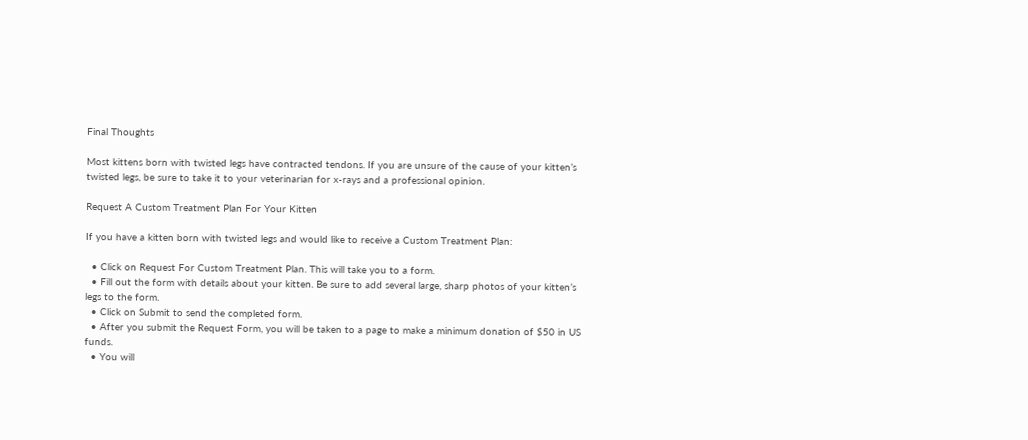Final Thoughts

Most kittens born with twisted legs have contracted tendons. If you are unsure of the cause of your kitten’s twisted legs, be sure to take it to your veterinarian for x-rays and a professional opinion.

Request A Custom Treatment Plan For Your Kitten

If you have a kitten born with twisted legs and would like to receive a Custom Treatment Plan:

  • Click on Request For Custom Treatment Plan. This will take you to a form.
  • Fill out the form with details about your kitten. Be sure to add several large, sharp photos of your kitten’s legs to the form.
  • Click on Submit to send the completed form.
  • After you submit the Request Form, you will be taken to a page to make a minimum donation of $50 in US funds.
  • You will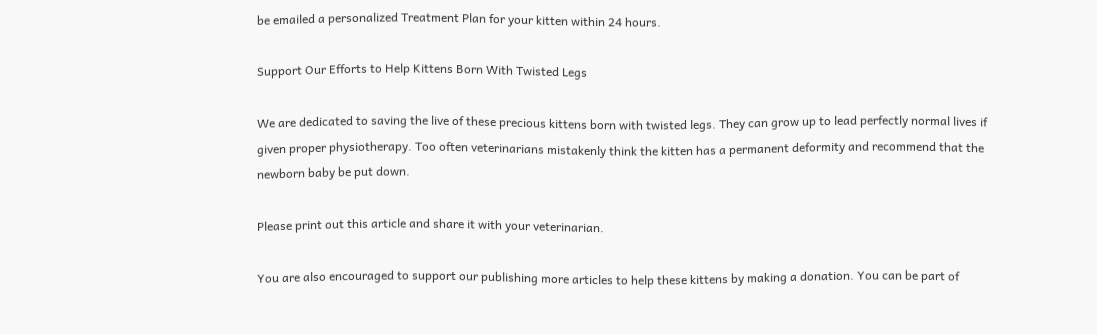be emailed a personalized Treatment Plan for your kitten within 24 hours.

Support Our Efforts to Help Kittens Born With Twisted Legs

We are dedicated to saving the live of these precious kittens born with twisted legs. They can grow up to lead perfectly normal lives if given proper physiotherapy. Too often veterinarians mistakenly think the kitten has a permanent deformity and recommend that the newborn baby be put down.

Please print out this article and share it with your veterinarian.

You are also encouraged to support our publishing more articles to help these kittens by making a donation. You can be part of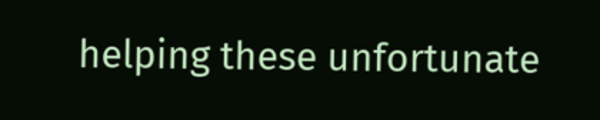helping these unfortunate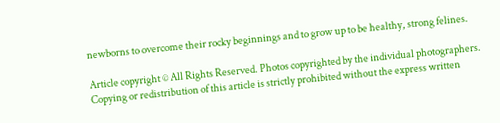newborns to overcome their rocky beginnings and to grow up to be healthy, strong felines.

Article copyright © All Rights Reserved. Photos copyrighted by the individual photographers.
Copying or redistribution of this article is strictly prohibited without the express written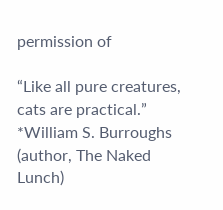permission of

“Like all pure creatures, cats are practical.”
*William S. Burroughs (author, The Naked Lunch)